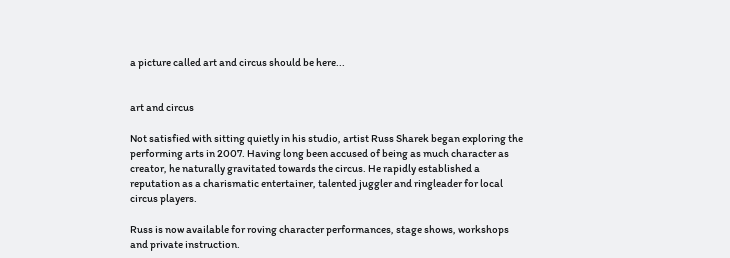a picture called art and circus should be here...


art and circus

Not satisfied with sitting quietly in his studio, artist Russ Sharek began exploring the performing arts in 2007. Having long been accused of being as much character as creator, he naturally gravitated towards the circus. He rapidly established a reputation as a charismatic entertainer, talented juggler and ringleader for local circus players.

Russ is now available for roving character performances, stage shows, workshops and private instruction.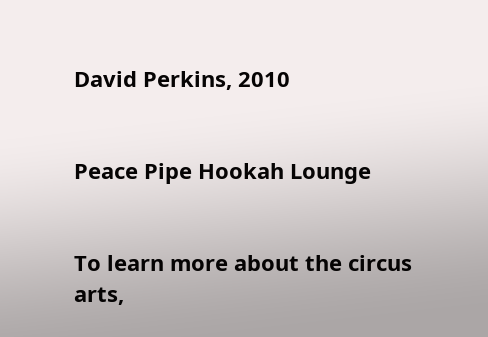David Perkins, 2010


Peace Pipe Hookah Lounge


To learn more about the circus arts,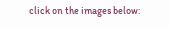click on the images below: